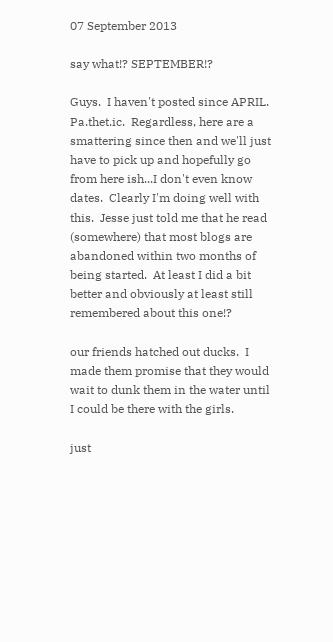07 September 2013

say what!? SEPTEMBER!?

Guys.  I haven't posted since APRIL.  Pa.thet.ic.  Regardless, here are a smattering since then and we'll just have to pick up and hopefully go from here ish...I don't even know dates.  Clearly I'm doing well with this.  Jesse just told me that he read (somewhere) that most blogs are abandoned within two months of being started.  At least I did a bit better and obviously at least still remembered about this one!?

our friends hatched out ducks.  I made them promise that they would wait to dunk them in the water until I could be there with the girls.

just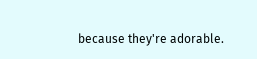because they're adorable.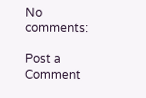No comments:

Post a Comment